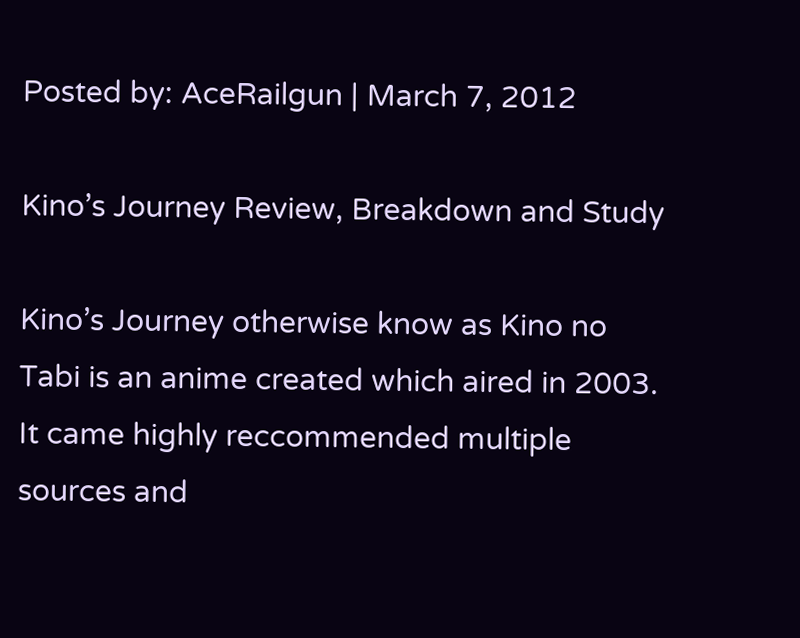Posted by: AceRailgun | March 7, 2012

Kino’s Journey Review, Breakdown and Study

Kino’s Journey otherwise know as Kino no Tabi is an anime created which aired in 2003. It came highly reccommended multiple sources and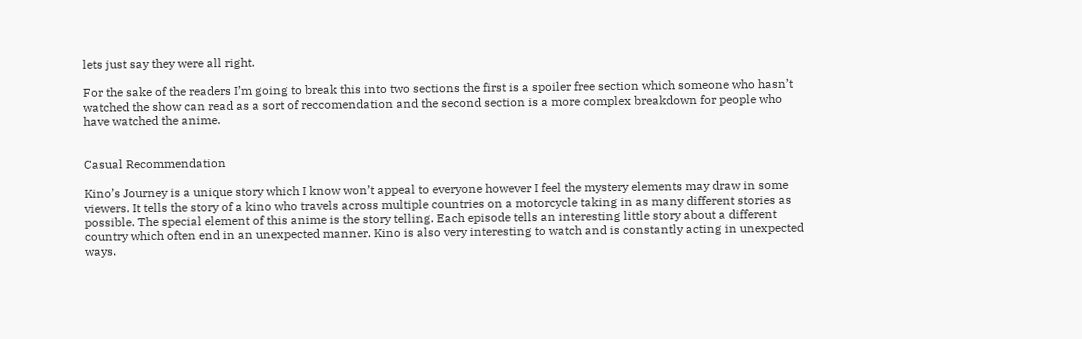lets just say they were all right.

For the sake of the readers I’m going to break this into two sections the first is a spoiler free section which someone who hasn’t watched the show can read as a sort of reccomendation and the second section is a more complex breakdown for people who have watched the anime.


Casual Recommendation

Kino’s Journey is a unique story which I know won’t appeal to everyone however I feel the mystery elements may draw in some viewers. It tells the story of a kino who travels across multiple countries on a motorcycle taking in as many different stories as possible. The special element of this anime is the story telling. Each episode tells an interesting little story about a different country which often end in an unexpected manner. Kino is also very interesting to watch and is constantly acting in unexpected ways.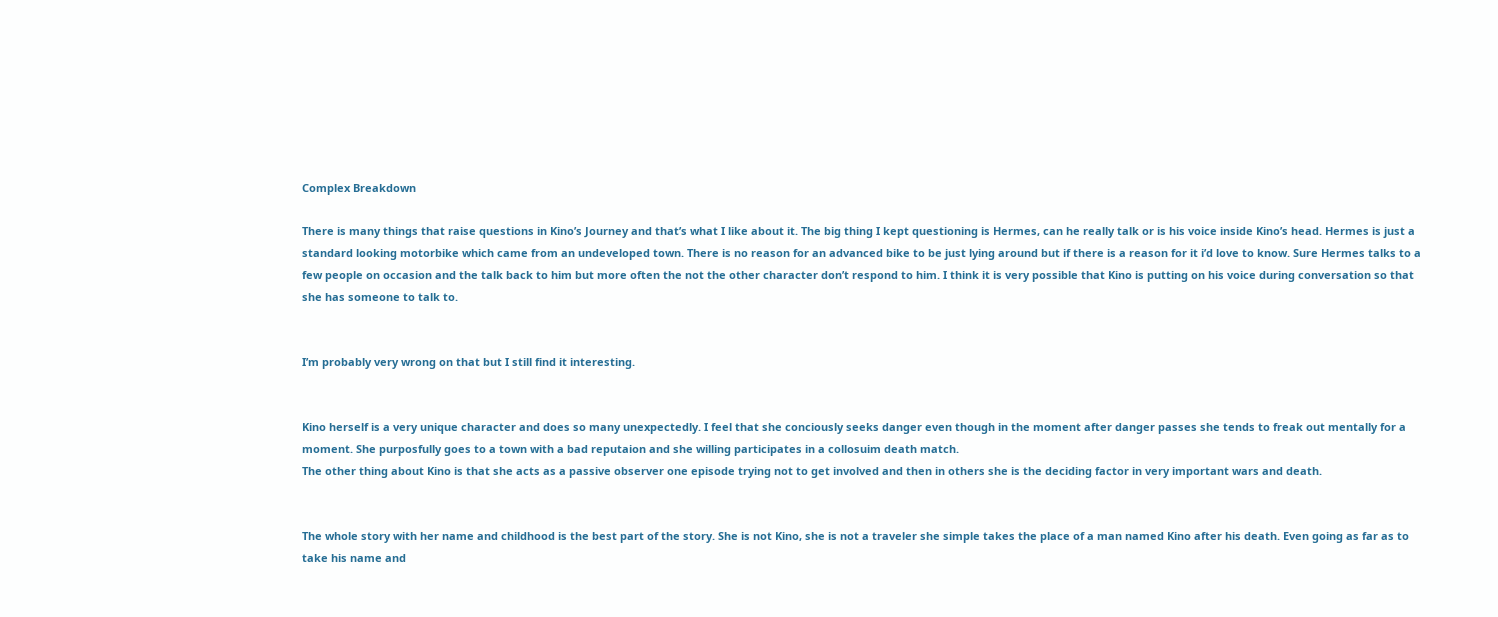Complex Breakdown

There is many things that raise questions in Kino’s Journey and that’s what I like about it. The big thing I kept questioning is Hermes, can he really talk or is his voice inside Kino’s head. Hermes is just a standard looking motorbike which came from an undeveloped town. There is no reason for an advanced bike to be just lying around but if there is a reason for it i’d love to know. Sure Hermes talks to a few people on occasion and the talk back to him but more often the not the other character don’t respond to him. I think it is very possible that Kino is putting on his voice during conversation so that she has someone to talk to.


I’m probably very wrong on that but I still find it interesting.


Kino herself is a very unique character and does so many unexpectedly. I feel that she conciously seeks danger even though in the moment after danger passes she tends to freak out mentally for a moment. She purposfully goes to a town with a bad reputaion and she willing participates in a collosuim death match.
The other thing about Kino is that she acts as a passive observer one episode trying not to get involved and then in others she is the deciding factor in very important wars and death.


The whole story with her name and childhood is the best part of the story. She is not Kino, she is not a traveler she simple takes the place of a man named Kino after his death. Even going as far as to take his name and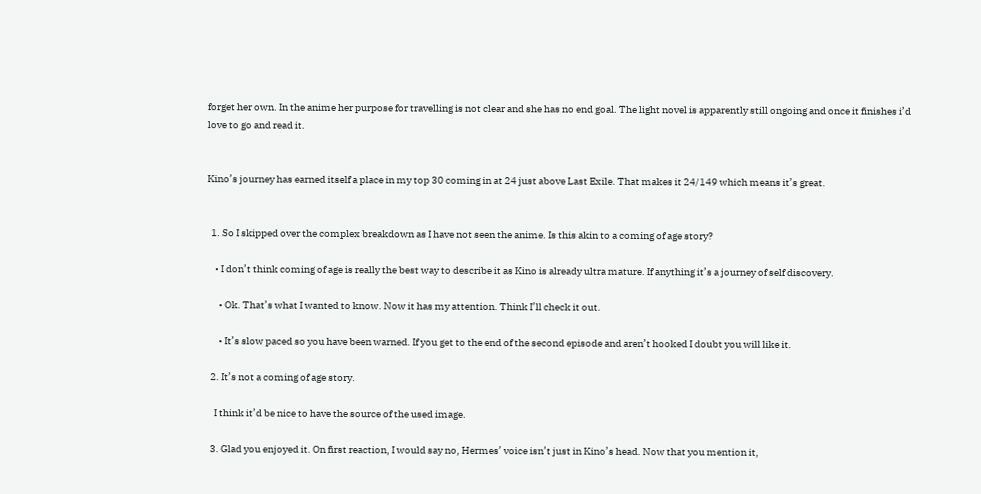forget her own. In the anime her purpose for travelling is not clear and she has no end goal. The light novel is apparently still ongoing and once it finishes i’d love to go and read it.


Kino’s journey has earned itself a place in my top 30 coming in at 24 just above Last Exile. That makes it 24/149 which means it’s great.


  1. So I skipped over the complex breakdown as I have not seen the anime. Is this akin to a coming of age story?

    • I don’t think coming of age is really the best way to describe it as Kino is already ultra mature. If anything it’s a journey of self discovery.

      • Ok. That’s what I wanted to know. Now it has my attention. Think I’ll check it out.

      • It’s slow paced so you have been warned. If you get to the end of the second episode and aren’t hooked I doubt you will like it.

  2. It’s not a coming of age story.

    I think it’d be nice to have the source of the used image.

  3. Glad you enjoyed it. On first reaction, I would say no, Hermes’ voice isn’t just in Kino’s head. Now that you mention it,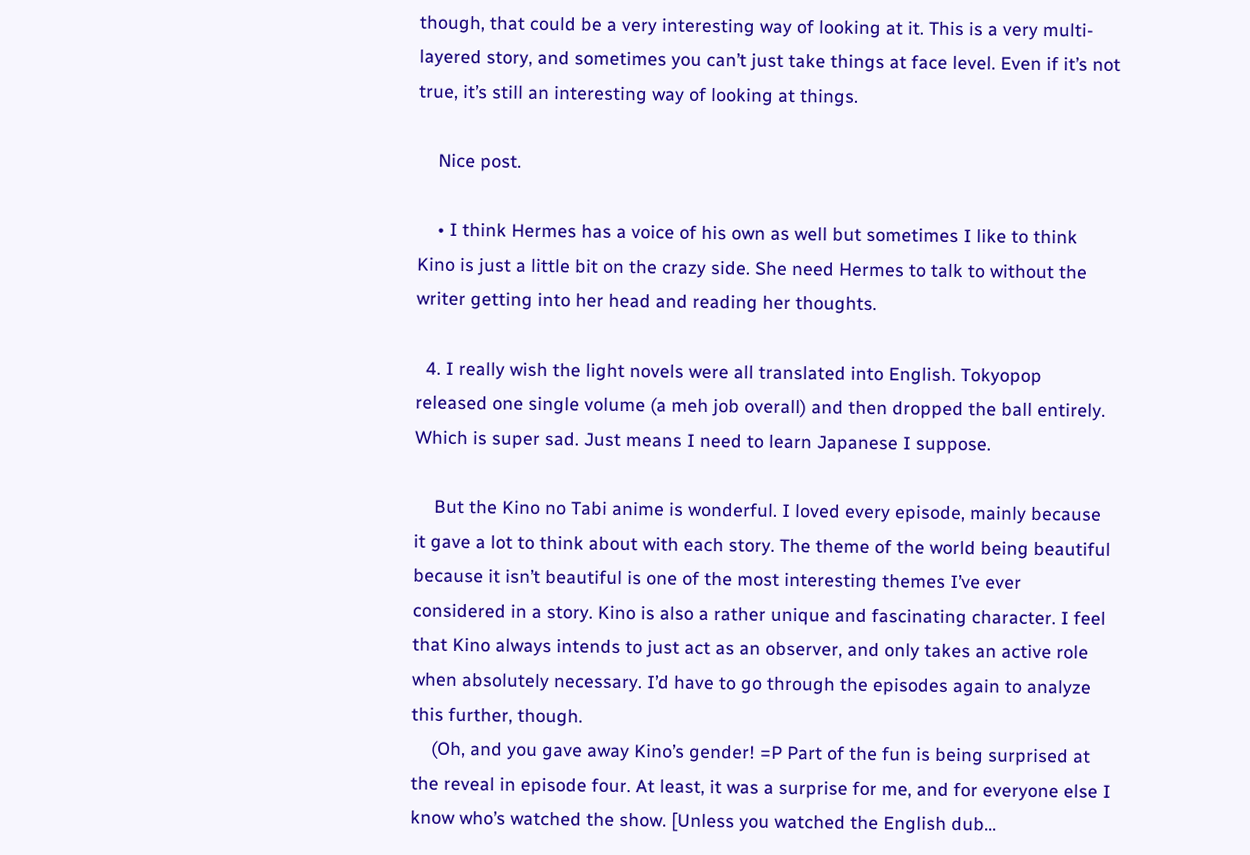though, that could be a very interesting way of looking at it. This is a very multi-layered story, and sometimes you can’t just take things at face level. Even if it’s not true, it’s still an interesting way of looking at things.

    Nice post.

    • I think Hermes has a voice of his own as well but sometimes I like to think Kino is just a little bit on the crazy side. She need Hermes to talk to without the writer getting into her head and reading her thoughts.

  4. I really wish the light novels were all translated into English. Tokyopop released one single volume (a meh job overall) and then dropped the ball entirely. Which is super sad. Just means I need to learn Japanese I suppose.

    But the Kino no Tabi anime is wonderful. I loved every episode, mainly because it gave a lot to think about with each story. The theme of the world being beautiful because it isn’t beautiful is one of the most interesting themes I’ve ever considered in a story. Kino is also a rather unique and fascinating character. I feel that Kino always intends to just act as an observer, and only takes an active role when absolutely necessary. I’d have to go through the episodes again to analyze this further, though.
    (Oh, and you gave away Kino’s gender! =P Part of the fun is being surprised at the reveal in episode four. At least, it was a surprise for me, and for everyone else I know who’s watched the show. [Unless you watched the English dub…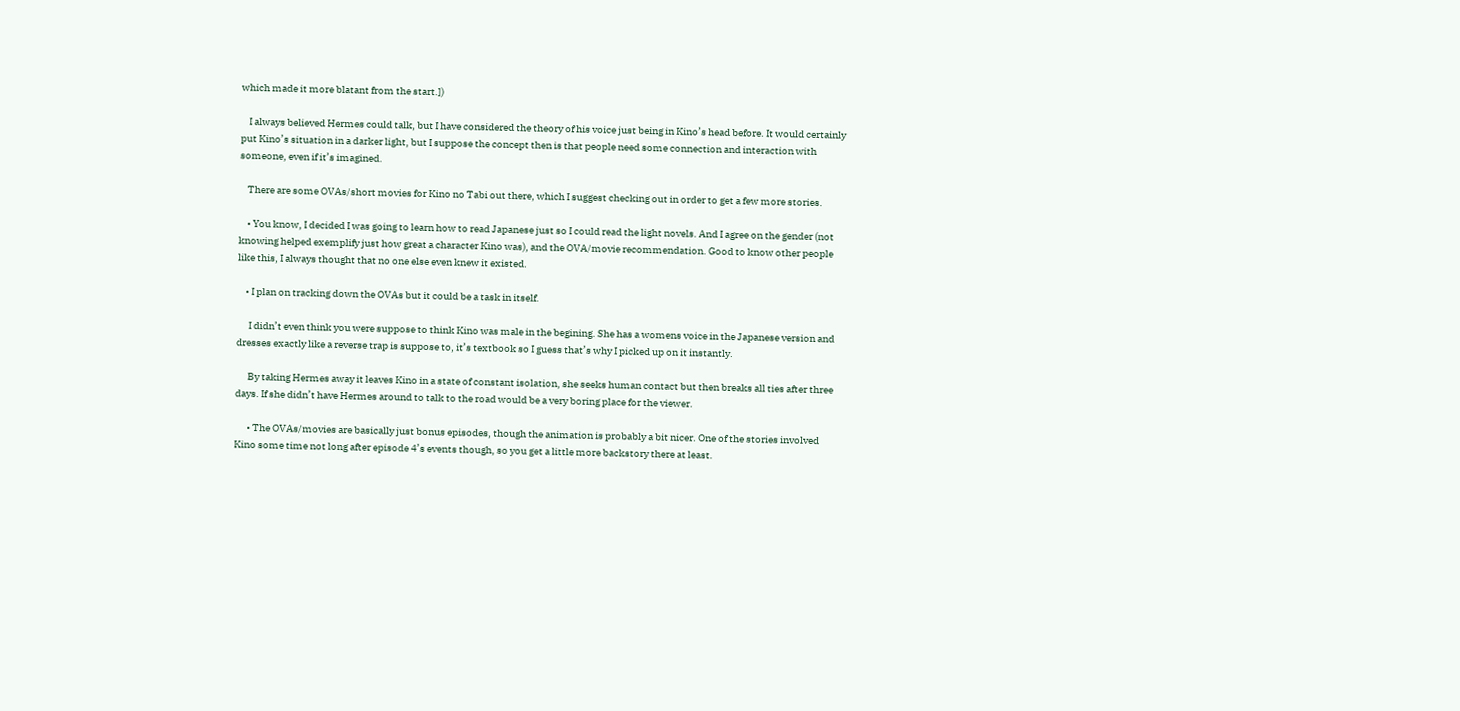which made it more blatant from the start.])

    I always believed Hermes could talk, but I have considered the theory of his voice just being in Kino’s head before. It would certainly put Kino’s situation in a darker light, but I suppose the concept then is that people need some connection and interaction with someone, even if it’s imagined.

    There are some OVAs/short movies for Kino no Tabi out there, which I suggest checking out in order to get a few more stories.

    • You know, I decided I was going to learn how to read Japanese just so I could read the light novels. And I agree on the gender (not knowing helped exemplify just how great a character Kino was), and the OVA/movie recommendation. Good to know other people like this, I always thought that no one else even knew it existed.

    • I plan on tracking down the OVAs but it could be a task in itself.

      I didn’t even think you were suppose to think Kino was male in the begining. She has a womens voice in the Japanese version and dresses exactly like a reverse trap is suppose to, it’s textbook so I guess that’s why I picked up on it instantly.

      By taking Hermes away it leaves Kino in a state of constant isolation, she seeks human contact but then breaks all ties after three days. If she didn’t have Hermes around to talk to the road would be a very boring place for the viewer.

      • The OVAs/movies are basically just bonus episodes, though the animation is probably a bit nicer. One of the stories involved Kino some time not long after episode 4’s events though, so you get a little more backstory there at least.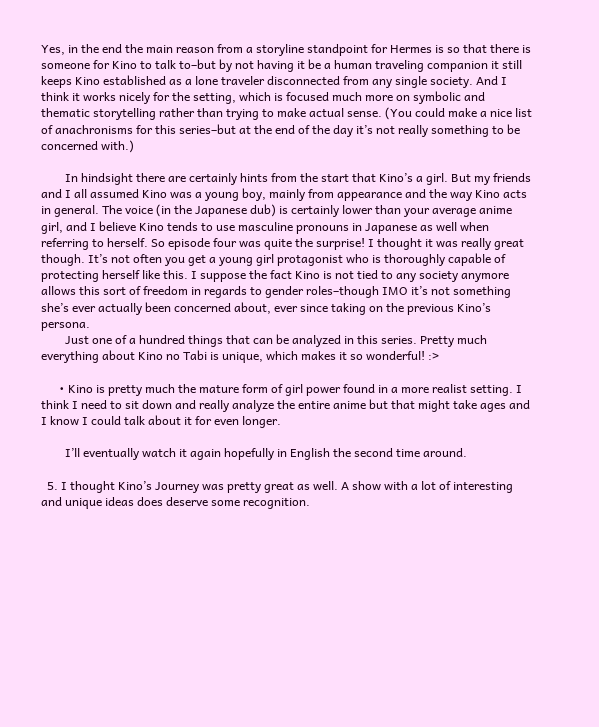Yes, in the end the main reason from a storyline standpoint for Hermes is so that there is someone for Kino to talk to–but by not having it be a human traveling companion it still keeps Kino established as a lone traveler disconnected from any single society. And I think it works nicely for the setting, which is focused much more on symbolic and thematic storytelling rather than trying to make actual sense. (You could make a nice list of anachronisms for this series–but at the end of the day it’s not really something to be concerned with.)

        In hindsight there are certainly hints from the start that Kino’s a girl. But my friends and I all assumed Kino was a young boy, mainly from appearance and the way Kino acts in general. The voice (in the Japanese dub) is certainly lower than your average anime girl, and I believe Kino tends to use masculine pronouns in Japanese as well when referring to herself. So episode four was quite the surprise! I thought it was really great though. It’s not often you get a young girl protagonist who is thoroughly capable of protecting herself like this. I suppose the fact Kino is not tied to any society anymore allows this sort of freedom in regards to gender roles–though IMO it’s not something she’s ever actually been concerned about, ever since taking on the previous Kino’s persona.
        Just one of a hundred things that can be analyzed in this series. Pretty much everything about Kino no Tabi is unique, which makes it so wonderful! :>

      • Kino is pretty much the mature form of girl power found in a more realist setting. I think I need to sit down and really analyze the entire anime but that might take ages and I know I could talk about it for even longer.

        I’ll eventually watch it again hopefully in English the second time around.

  5. I thought Kino’s Journey was pretty great as well. A show with a lot of interesting and unique ideas does deserve some recognition.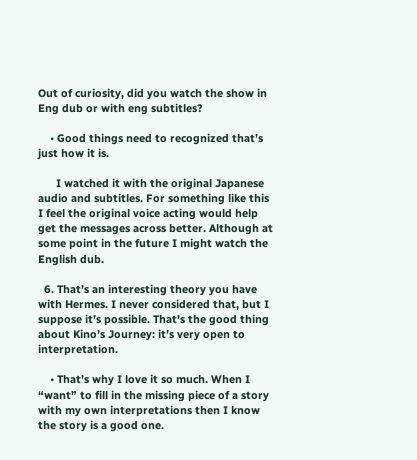Out of curiosity, did you watch the show in Eng dub or with eng subtitles?

    • Good things need to recognized that’s just how it is.

      I watched it with the original Japanese audio and subtitles. For something like this I feel the original voice acting would help get the messages across better. Although at some point in the future I might watch the English dub.

  6. That’s an interesting theory you have with Hermes. I never considered that, but I suppose it’s possible. That’s the good thing about Kino’s Journey: it’s very open to interpretation.

    • That’s why I love it so much. When I “want” to fill in the missing piece of a story with my own interpretations then I know the story is a good one.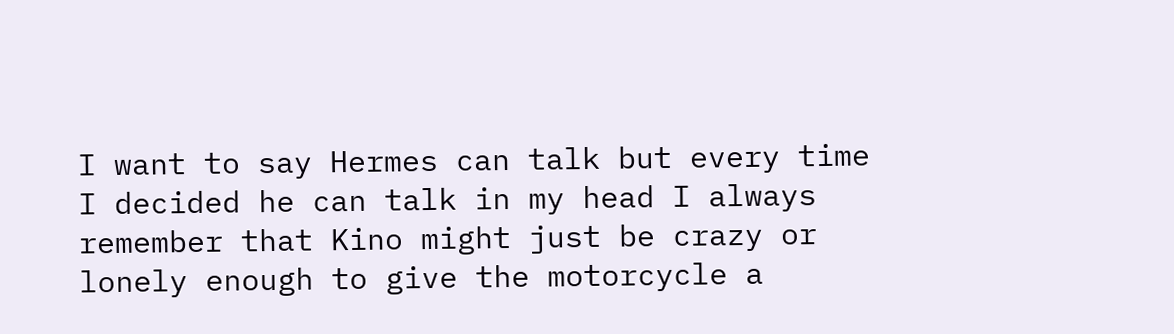I want to say Hermes can talk but every time I decided he can talk in my head I always remember that Kino might just be crazy or lonely enough to give the motorcycle a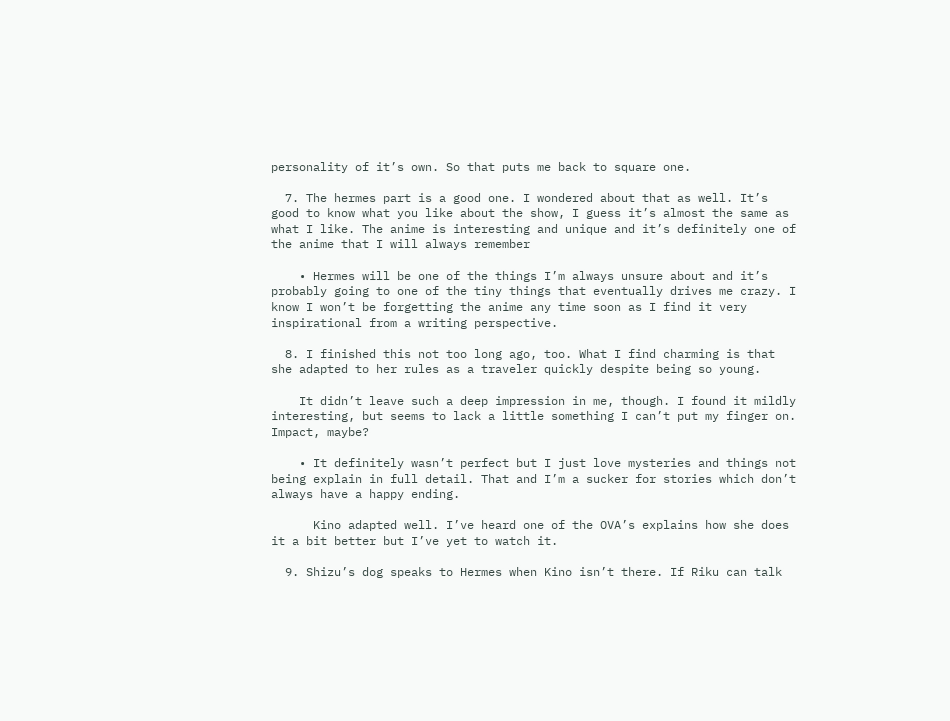personality of it’s own. So that puts me back to square one.

  7. The hermes part is a good one. I wondered about that as well. It’s good to know what you like about the show, I guess it’s almost the same as what I like. The anime is interesting and unique and it’s definitely one of the anime that I will always remember

    • Hermes will be one of the things I’m always unsure about and it’s probably going to one of the tiny things that eventually drives me crazy. I know I won’t be forgetting the anime any time soon as I find it very inspirational from a writing perspective.

  8. I finished this not too long ago, too. What I find charming is that she adapted to her rules as a traveler quickly despite being so young.

    It didn’t leave such a deep impression in me, though. I found it mildly interesting, but seems to lack a little something I can’t put my finger on. Impact, maybe?

    • It definitely wasn’t perfect but I just love mysteries and things not being explain in full detail. That and I’m a sucker for stories which don’t always have a happy ending.

      Kino adapted well. I’ve heard one of the OVA’s explains how she does it a bit better but I’ve yet to watch it.

  9. Shizu’s dog speaks to Hermes when Kino isn’t there. If Riku can talk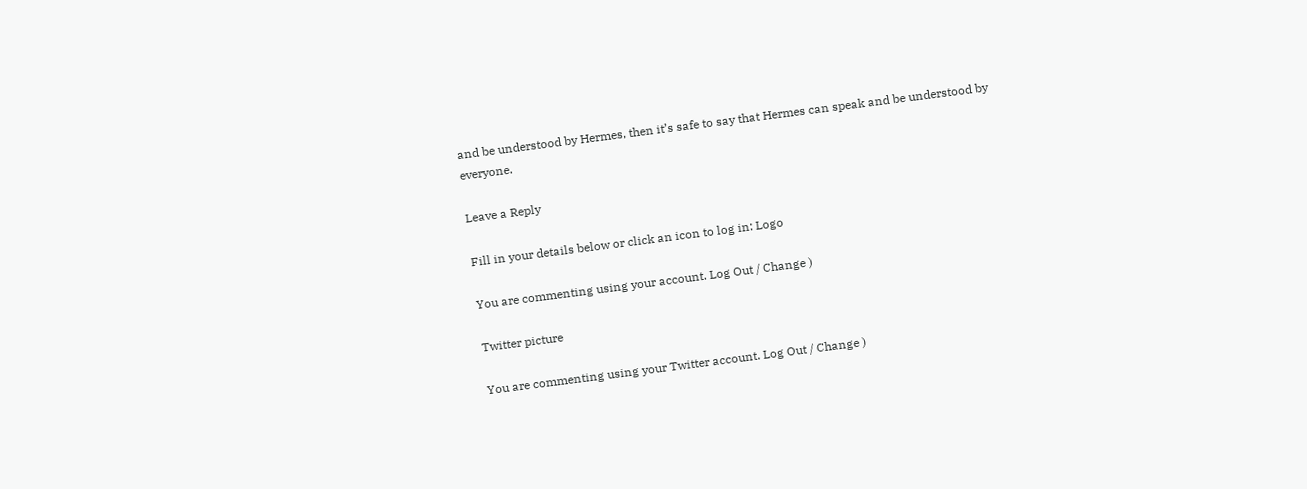and be understood by Hermes, then it’s safe to say that Hermes can speak and be understood by everyone.

Leave a Reply

Fill in your details below or click an icon to log in: Logo

You are commenting using your account. Log Out / Change )

Twitter picture

You are commenting using your Twitter account. Log Out / Change )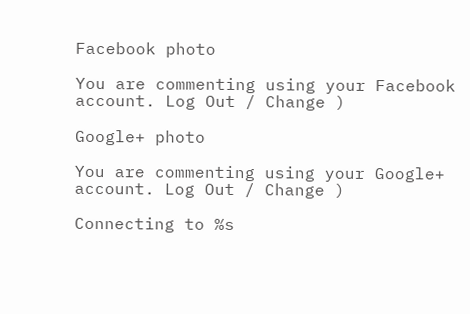Facebook photo

You are commenting using your Facebook account. Log Out / Change )

Google+ photo

You are commenting using your Google+ account. Log Out / Change )

Connecting to %s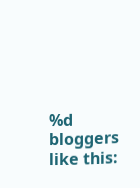%d bloggers like this: